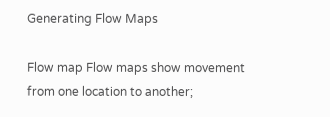Generating Flow Maps

Flow map Flow maps show movement from one location to another;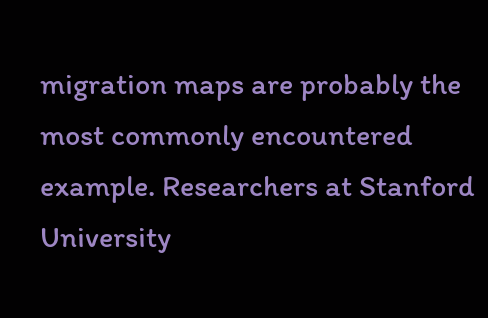migration maps are probably the most commonly encountered example. Researchers at Stanford University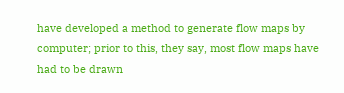have developed a method to generate flow maps by computer; prior to this, they say, most flow maps have had to be drawn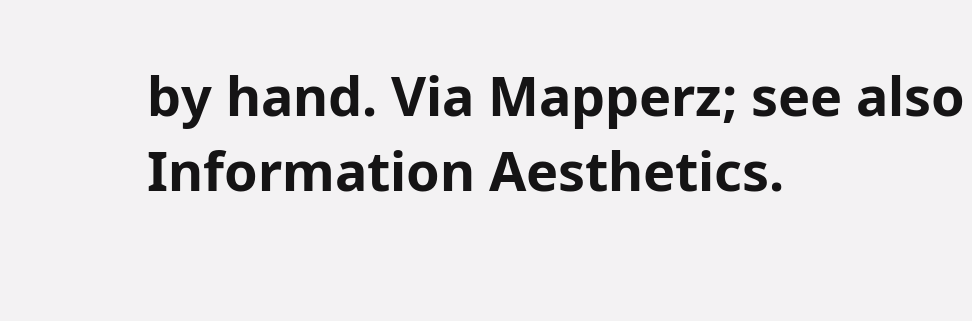by hand. Via Mapperz; see also Information Aesthetics.